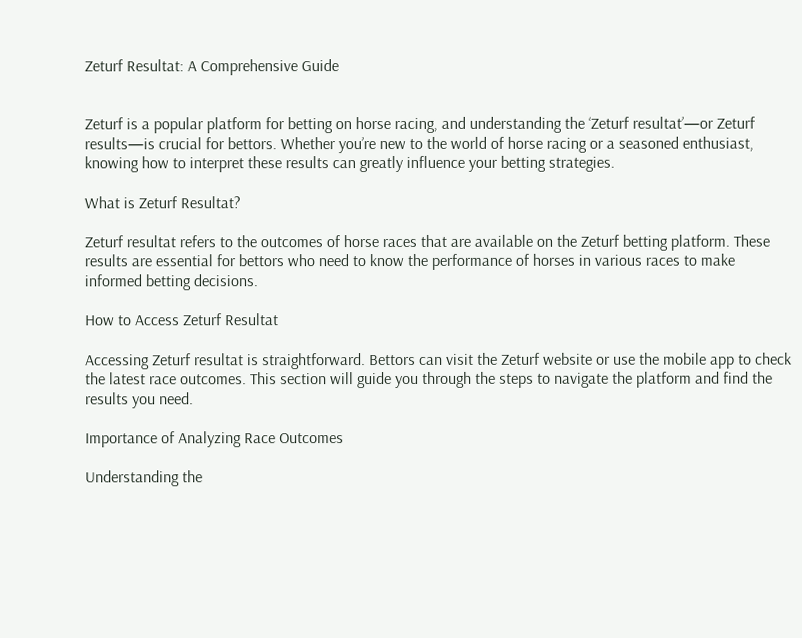Zeturf Resultat: A Comprehensive Guide


Zeturf is a popular platform for betting on horse racing, and understanding the ‘Zeturf resultat’—or Zeturf results—is crucial for bettors. Whether you’re new to the world of horse racing or a seasoned enthusiast, knowing how to interpret these results can greatly influence your betting strategies.

What is Zeturf Resultat?

Zeturf resultat refers to the outcomes of horse races that are available on the Zeturf betting platform. These results are essential for bettors who need to know the performance of horses in various races to make informed betting decisions.

How to Access Zeturf Resultat

Accessing Zeturf resultat is straightforward. Bettors can visit the Zeturf website or use the mobile app to check the latest race outcomes. This section will guide you through the steps to navigate the platform and find the results you need.

Importance of Analyzing Race Outcomes

Understanding the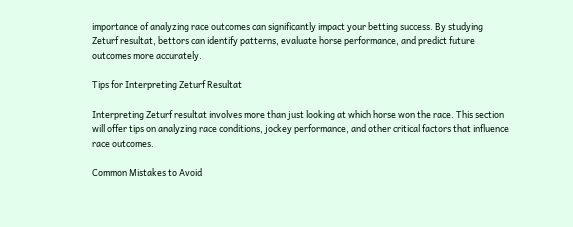importance of analyzing race outcomes can significantly impact your betting success. By studying Zeturf resultat, bettors can identify patterns, evaluate horse performance, and predict future outcomes more accurately.

Tips for Interpreting Zeturf Resultat

Interpreting Zeturf resultat involves more than just looking at which horse won the race. This section will offer tips on analyzing race conditions, jockey performance, and other critical factors that influence race outcomes.

Common Mistakes to Avoid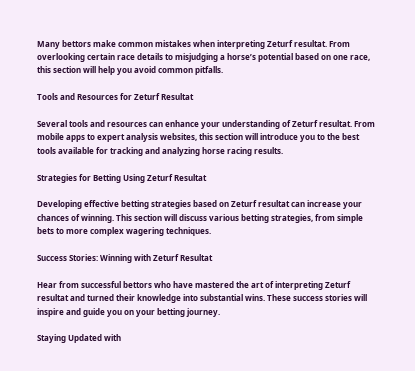Many bettors make common mistakes when interpreting Zeturf resultat. From overlooking certain race details to misjudging a horse’s potential based on one race, this section will help you avoid common pitfalls.

Tools and Resources for Zeturf Resultat

Several tools and resources can enhance your understanding of Zeturf resultat. From mobile apps to expert analysis websites, this section will introduce you to the best tools available for tracking and analyzing horse racing results.

Strategies for Betting Using Zeturf Resultat

Developing effective betting strategies based on Zeturf resultat can increase your chances of winning. This section will discuss various betting strategies, from simple bets to more complex wagering techniques.

Success Stories: Winning with Zeturf Resultat

Hear from successful bettors who have mastered the art of interpreting Zeturf resultat and turned their knowledge into substantial wins. These success stories will inspire and guide you on your betting journey.

Staying Updated with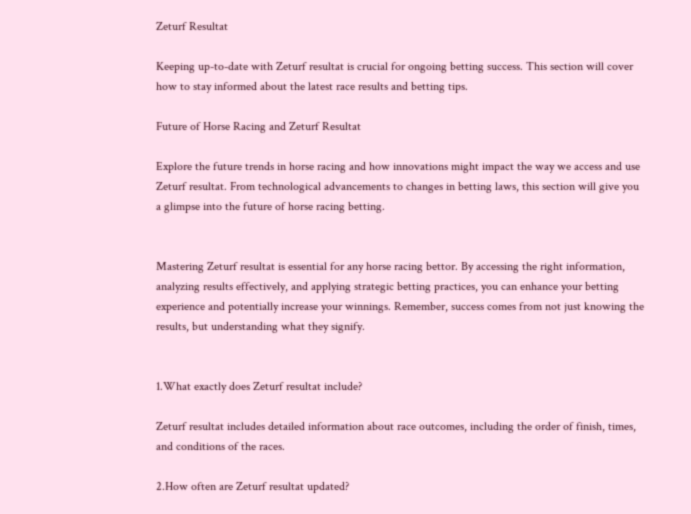Zeturf Resultat

Keeping up-to-date with Zeturf resultat is crucial for ongoing betting success. This section will cover how to stay informed about the latest race results and betting tips.

Future of Horse Racing and Zeturf Resultat

Explore the future trends in horse racing and how innovations might impact the way we access and use Zeturf resultat. From technological advancements to changes in betting laws, this section will give you a glimpse into the future of horse racing betting.


Mastering Zeturf resultat is essential for any horse racing bettor. By accessing the right information, analyzing results effectively, and applying strategic betting practices, you can enhance your betting experience and potentially increase your winnings. Remember, success comes from not just knowing the results, but understanding what they signify.


1.What exactly does Zeturf resultat include?

Zeturf resultat includes detailed information about race outcomes, including the order of finish, times, and conditions of the races.

2.How often are Zeturf resultat updated?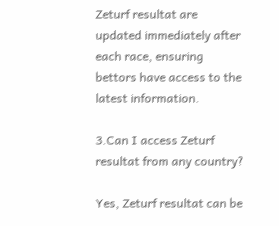Zeturf resultat are updated immediately after each race, ensuring bettors have access to the latest information.

3.Can I access Zeturf resultat from any country?

Yes, Zeturf resultat can be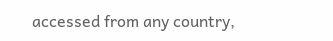accessed from any country,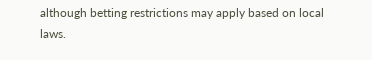although betting restrictions may apply based on local laws.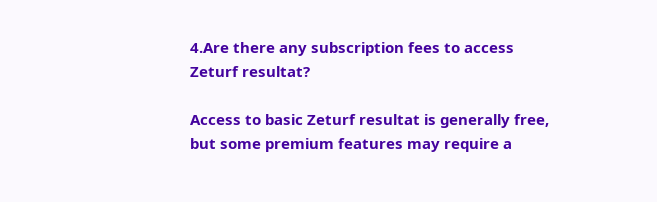4.Are there any subscription fees to access Zeturf resultat?

Access to basic Zeturf resultat is generally free, but some premium features may require a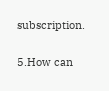subscription.

5.How can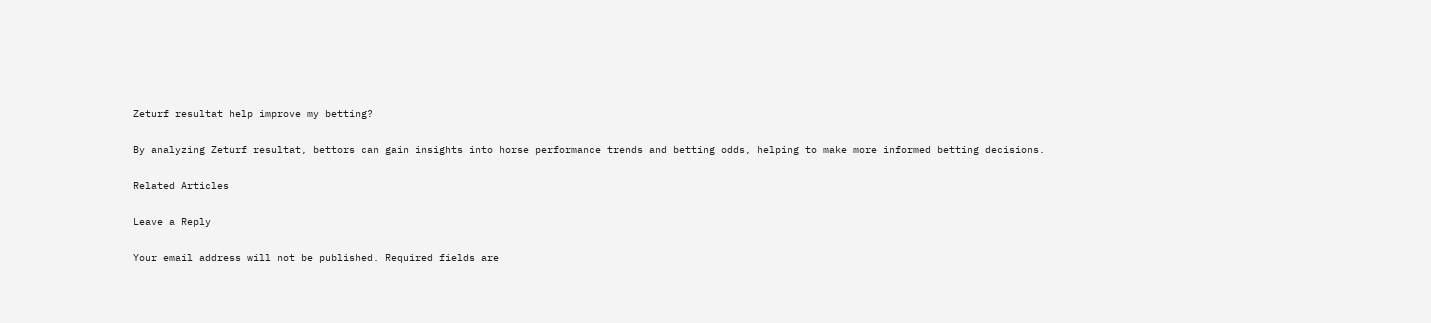Zeturf resultat help improve my betting?

By analyzing Zeturf resultat, bettors can gain insights into horse performance trends and betting odds, helping to make more informed betting decisions.

Related Articles

Leave a Reply

Your email address will not be published. Required fields are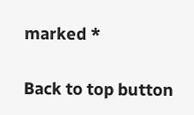marked *

Back to top button